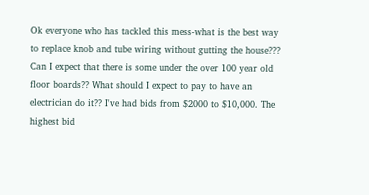Ok everyone who has tackled this mess-what is the best way to replace knob and tube wiring without gutting the house??? Can I expect that there is some under the over 100 year old floor boards?? What should I expect to pay to have an electrician do it?? I've had bids from $2000 to $10,000. The highest bid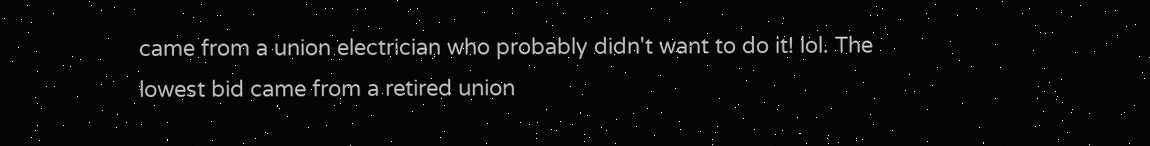came from a union electrician who probably didn't want to do it! lol. The lowest bid came from a retired union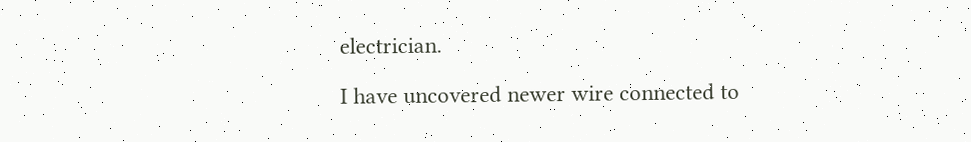electrician.

I have uncovered newer wire connected to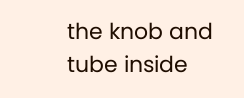the knob and tube inside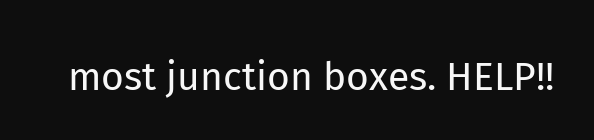most junction boxes. HELP!!